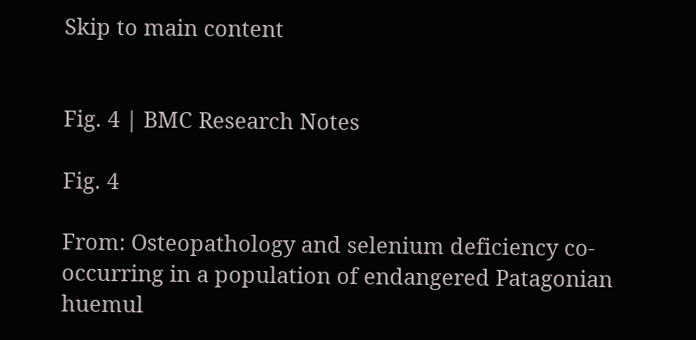Skip to main content


Fig. 4 | BMC Research Notes

Fig. 4

From: Osteopathology and selenium deficiency co-occurring in a population of endangered Patagonian huemul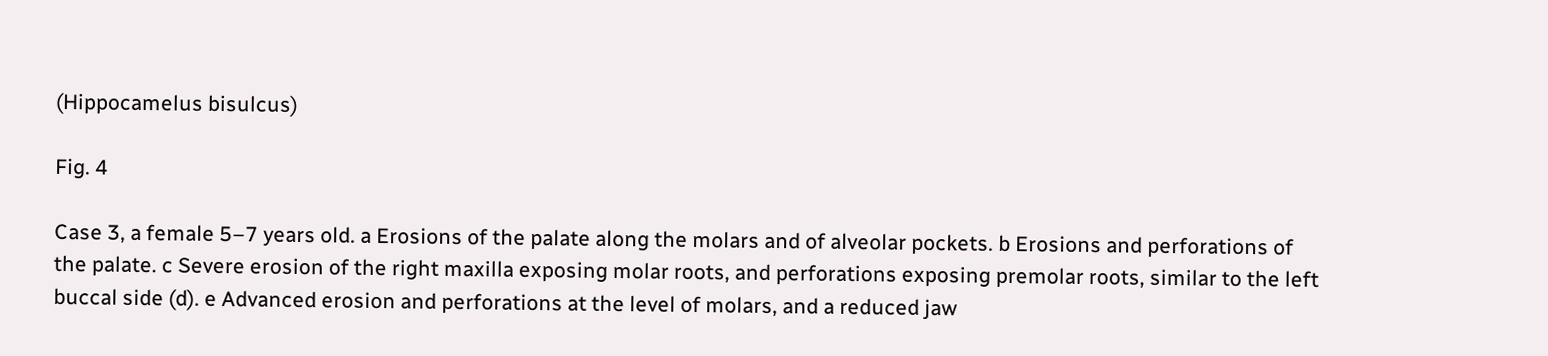(Hippocamelus bisulcus)

Fig. 4

Case 3, a female 5–7 years old. a Erosions of the palate along the molars and of alveolar pockets. b Erosions and perforations of the palate. c Severe erosion of the right maxilla exposing molar roots, and perforations exposing premolar roots, similar to the left buccal side (d). e Advanced erosion and perforations at the level of molars, and a reduced jaw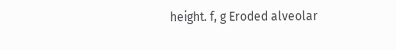height. f, g Eroded alveolar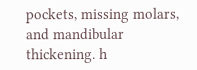pockets, missing molars, and mandibular thickening. h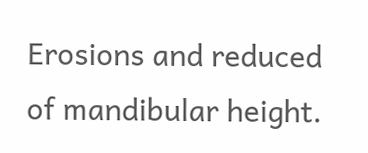Erosions and reduced of mandibular height.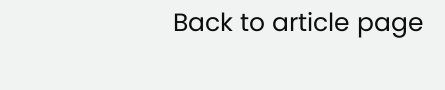Back to article page